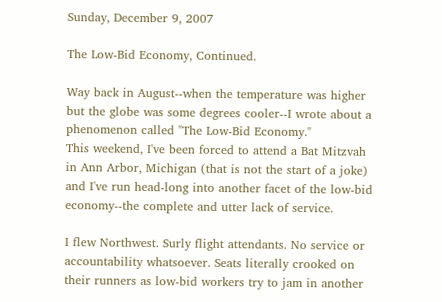Sunday, December 9, 2007

The Low-Bid Economy, Continued.

Way back in August--when the temperature was higher but the globe was some degrees cooler--I wrote about a phenomenon called "The Low-Bid Economy."
This weekend, I've been forced to attend a Bat Mitzvah in Ann Arbor, Michigan (that is not the start of a joke) and I've run head-long into another facet of the low-bid economy--the complete and utter lack of service.

I flew Northwest. Surly flight attendants. No service or accountability whatsoever. Seats literally crooked on their runners as low-bid workers try to jam in another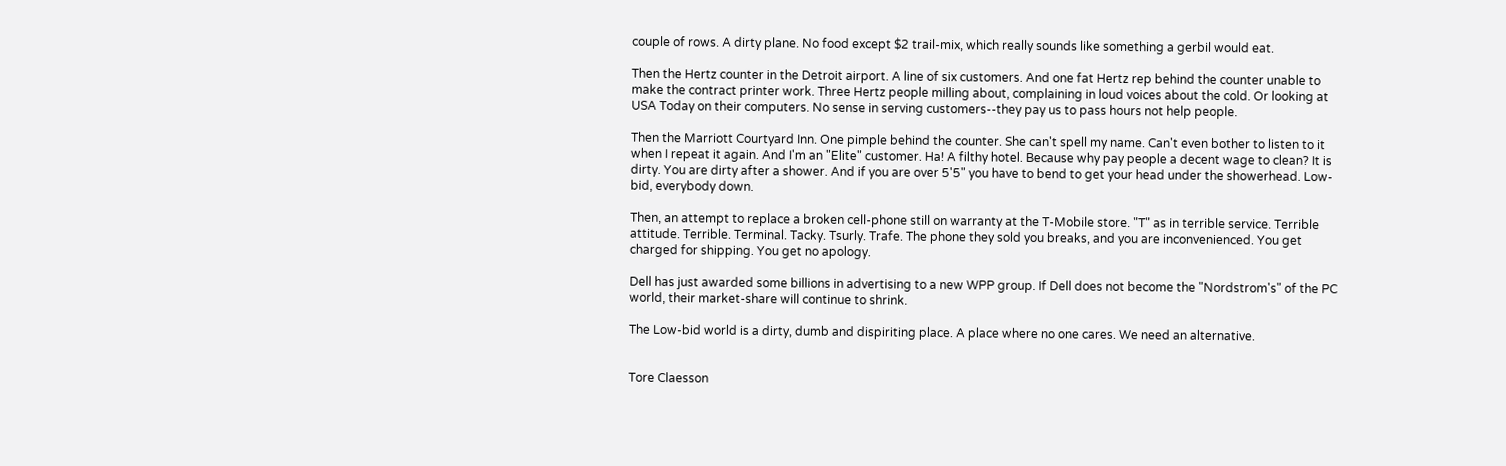couple of rows. A dirty plane. No food except $2 trail-mix, which really sounds like something a gerbil would eat.

Then the Hertz counter in the Detroit airport. A line of six customers. And one fat Hertz rep behind the counter unable to make the contract printer work. Three Hertz people milling about, complaining in loud voices about the cold. Or looking at USA Today on their computers. No sense in serving customers--they pay us to pass hours not help people.

Then the Marriott Courtyard Inn. One pimple behind the counter. She can't spell my name. Can't even bother to listen to it when I repeat it again. And I'm an "Elite" customer. Ha! A filthy hotel. Because why pay people a decent wage to clean? It is dirty. You are dirty after a shower. And if you are over 5'5" you have to bend to get your head under the showerhead. Low-bid, everybody down.

Then, an attempt to replace a broken cell-phone still on warranty at the T-Mobile store. "T" as in terrible service. Terrible attitude. Terrible. Terminal. Tacky. Tsurly. Trafe. The phone they sold you breaks, and you are inconvenienced. You get charged for shipping. You get no apology.

Dell has just awarded some billions in advertising to a new WPP group. If Dell does not become the "Nordstrom's" of the PC world, their market-share will continue to shrink.

The Low-bid world is a dirty, dumb and dispiriting place. A place where no one cares. We need an alternative.


Tore Claesson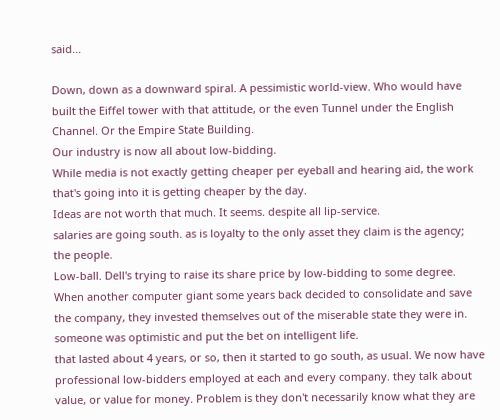said...

Down, down as a downward spiral. A pessimistic world-view. Who would have built the Eiffel tower with that attitude, or the even Tunnel under the English Channel. Or the Empire State Building.
Our industry is now all about low-bidding.
While media is not exactly getting cheaper per eyeball and hearing aid, the work that's going into it is getting cheaper by the day.
Ideas are not worth that much. It seems. despite all lip-service.
salaries are going south. as is loyalty to the only asset they claim is the agency; the people.
Low-ball. Dell's trying to raise its share price by low-bidding to some degree. When another computer giant some years back decided to consolidate and save the company, they invested themselves out of the miserable state they were in. someone was optimistic and put the bet on intelligent life.
that lasted about 4 years, or so, then it started to go south, as usual. We now have professional low-bidders employed at each and every company. they talk about value, or value for money. Problem is they don't necessarily know what they are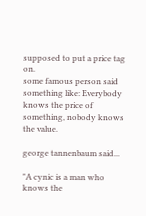supposed to put a price tag on.
some famous person said something like: Everybody knows the price of something, nobody knows the value.

george tannenbaum said...

"A cynic is a man who knows the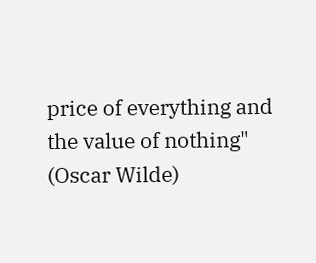price of everything and the value of nothing" (Oscar Wilde)